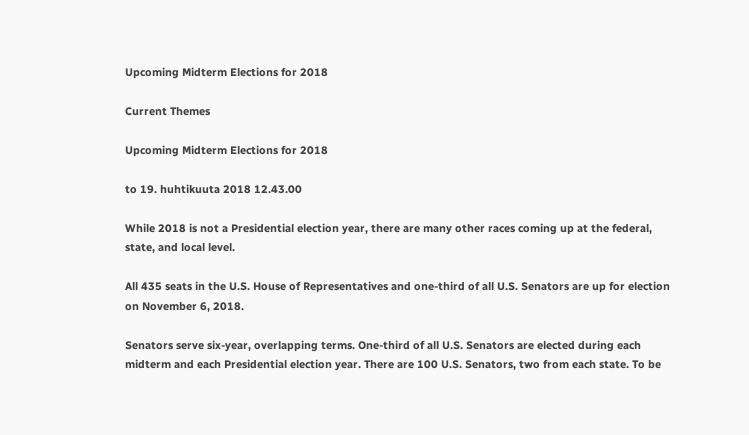Upcoming Midterm Elections for 2018

Current Themes

Upcoming Midterm Elections for 2018

to 19. huhtikuuta 2018 12.43.00

While 2018 is not a Presidential election year, there are many other races coming up at the federal, state, and local level.

All 435 seats in the U.S. House of Representatives and one-third of all U.S. Senators are up for election on November 6, 2018.

Senators serve six-year, overlapping terms. One-third of all U.S. Senators are elected during each midterm and each Presidential election year. There are 100 U.S. Senators, two from each state. To be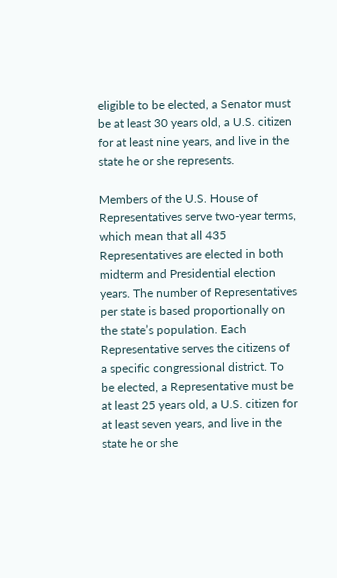eligible to be elected, a Senator must be at least 30 years old, a U.S. citizen for at least nine years, and live in the state he or she represents.

Members of the U.S. House of Representatives serve two-year terms, which mean that all 435 Representatives are elected in both midterm and Presidential election years. The number of Representatives per state is based proportionally on the state’s population. Each Representative serves the citizens of a specific congressional district. To be elected, a Representative must be at least 25 years old, a U.S. citizen for at least seven years, and live in the state he or she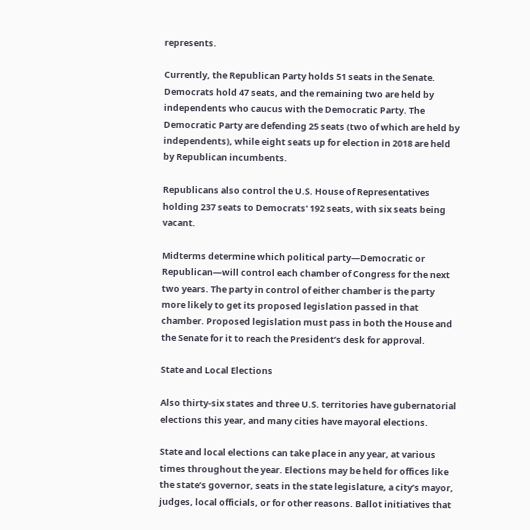represents.

Currently, the Republican Party holds 51 seats in the Senate. Democrats hold 47 seats, and the remaining two are held by independents who caucus with the Democratic Party. The Democratic Party are defending 25 seats (two of which are held by independents), while eight seats up for election in 2018 are held by Republican incumbents.

Republicans also control the U.S. House of Representatives holding 237 seats to Democrats' 192 seats, with six seats being vacant.

Midterms determine which political party—Democratic or Republican—will control each chamber of Congress for the next two years. The party in control of either chamber is the party more likely to get its proposed legislation passed in that chamber. Proposed legislation must pass in both the House and the Senate for it to reach the President’s desk for approval.

State and Local Elections

Also thirty-six states and three U.S. territories have gubernatorial elections this year, and many cities have mayoral elections.

State and local elections can take place in any year, at various times throughout the year. Elections may be held for offices like the state’s governor, seats in the state legislature, a city’s mayor, judges, local officials, or for other reasons. Ballot initiatives that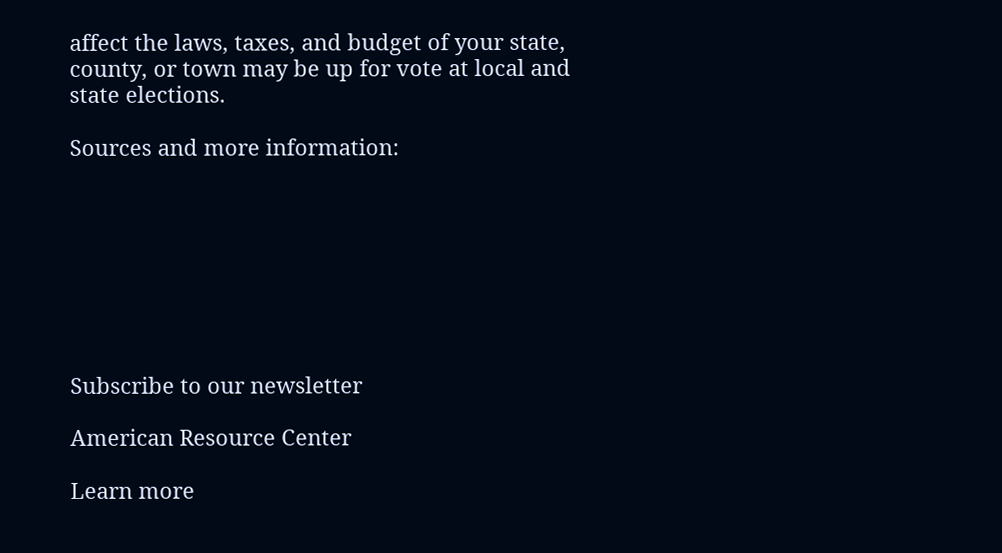affect the laws, taxes, and budget of your state, county, or town may be up for vote at local and state elections.

Sources and more information:








Subscribe to our newsletter

American Resource Center

Learn more